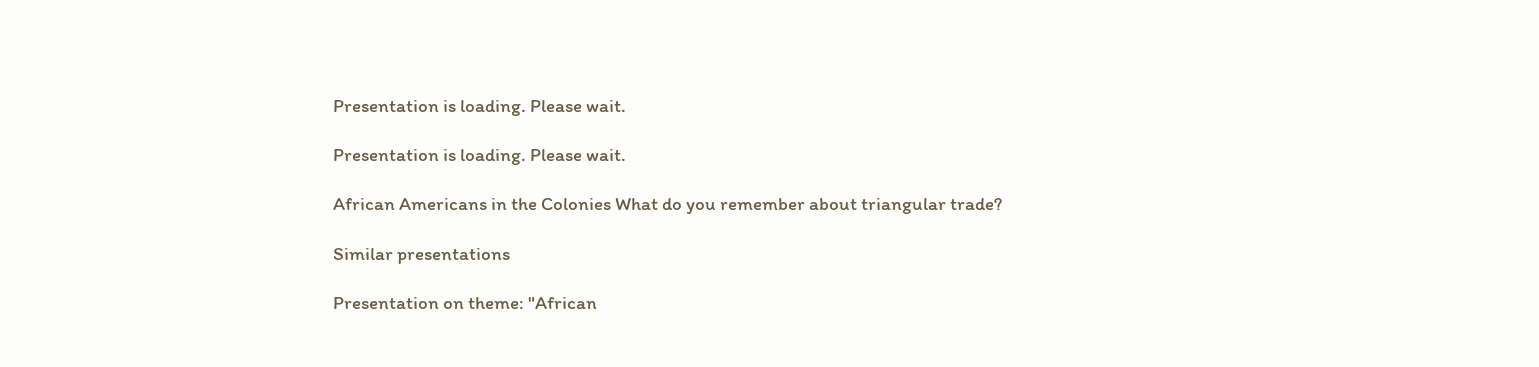Presentation is loading. Please wait.

Presentation is loading. Please wait.

African Americans in the Colonies What do you remember about triangular trade?

Similar presentations

Presentation on theme: "African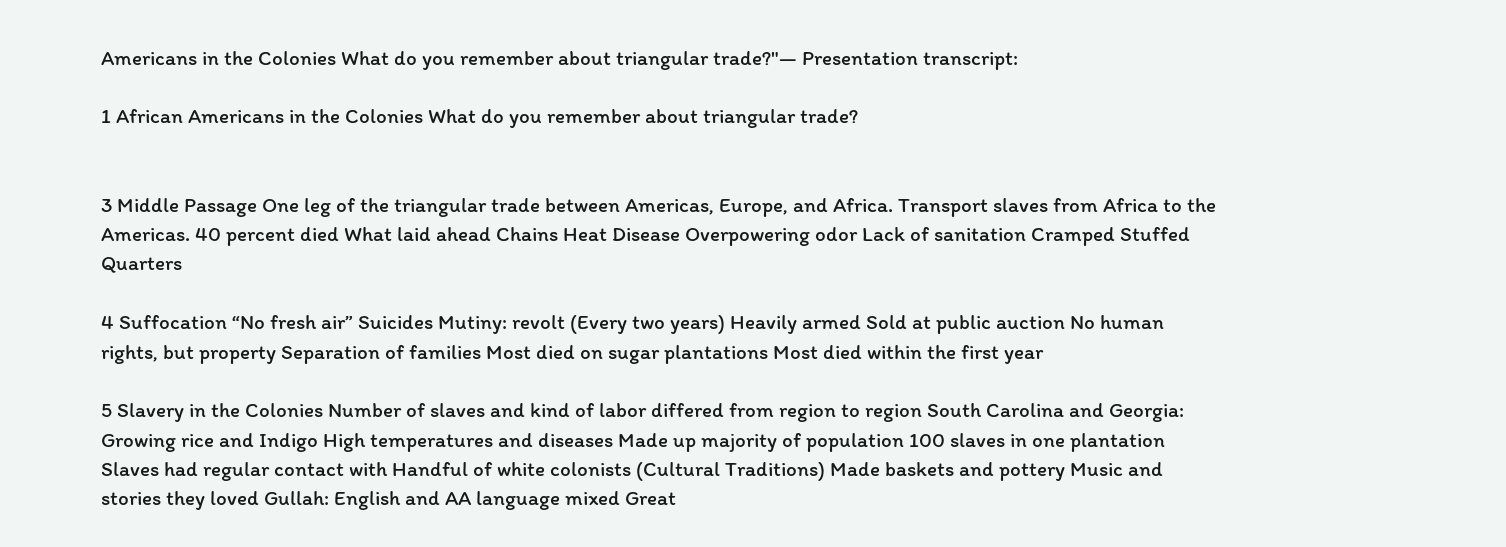Americans in the Colonies What do you remember about triangular trade?"— Presentation transcript:

1 African Americans in the Colonies What do you remember about triangular trade?


3 Middle Passage One leg of the triangular trade between Americas, Europe, and Africa. Transport slaves from Africa to the Americas. 40 percent died What laid ahead Chains Heat Disease Overpowering odor Lack of sanitation Cramped Stuffed Quarters

4 Suffocation “No fresh air” Suicides Mutiny: revolt (Every two years) Heavily armed Sold at public auction No human rights, but property Separation of families Most died on sugar plantations Most died within the first year

5 Slavery in the Colonies Number of slaves and kind of labor differed from region to region South Carolina and Georgia: Growing rice and Indigo High temperatures and diseases Made up majority of population 100 slaves in one plantation Slaves had regular contact with Handful of white colonists (Cultural Traditions) Made baskets and pottery Music and stories they loved Gullah: English and AA language mixed Great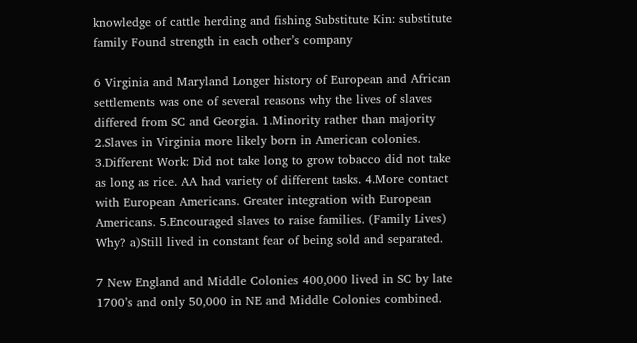knowledge of cattle herding and fishing Substitute Kin: substitute family Found strength in each other’s company

6 Virginia and Maryland Longer history of European and African settlements was one of several reasons why the lives of slaves differed from SC and Georgia. 1.Minority rather than majority 2.Slaves in Virginia more likely born in American colonies. 3.Different Work: Did not take long to grow tobacco did not take as long as rice. AA had variety of different tasks. 4.More contact with European Americans. Greater integration with European Americans. 5.Encouraged slaves to raise families. (Family Lives) Why? a)Still lived in constant fear of being sold and separated.

7 New England and Middle Colonies 400,000 lived in SC by late 1700’s and only 50,000 in NE and Middle Colonies combined.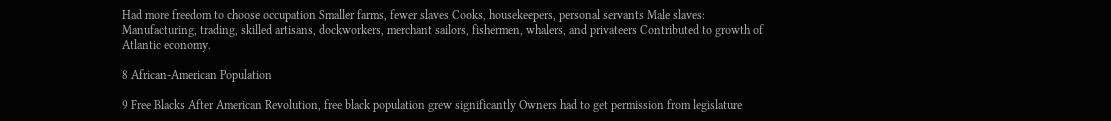Had more freedom to choose occupation Smaller farms, fewer slaves Cooks, housekeepers, personal servants Male slaves: Manufacturing, trading, skilled artisans, dockworkers, merchant sailors, fishermen, whalers, and privateers Contributed to growth of Atlantic economy.

8 African-American Population

9 Free Blacks After American Revolution, free black population grew significantly Owners had to get permission from legislature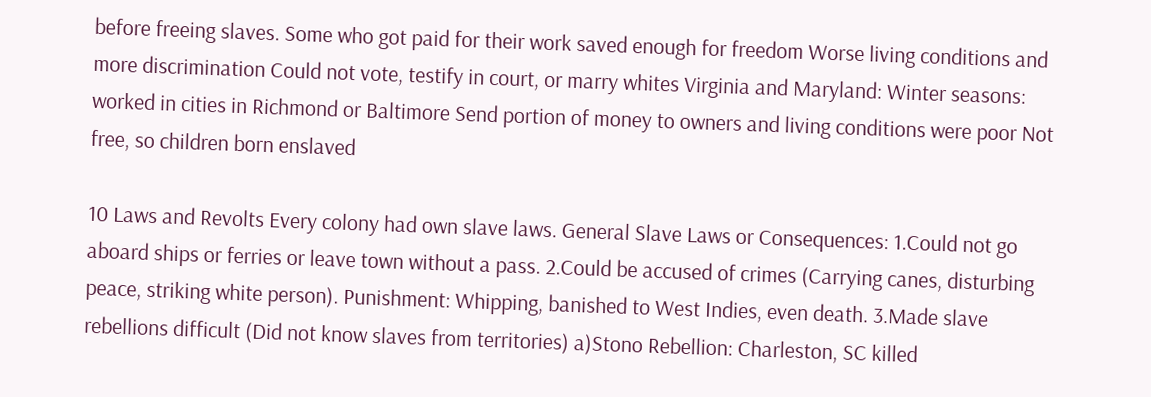before freeing slaves. Some who got paid for their work saved enough for freedom Worse living conditions and more discrimination Could not vote, testify in court, or marry whites Virginia and Maryland: Winter seasons: worked in cities in Richmond or Baltimore Send portion of money to owners and living conditions were poor Not free, so children born enslaved

10 Laws and Revolts Every colony had own slave laws. General Slave Laws or Consequences: 1.Could not go aboard ships or ferries or leave town without a pass. 2.Could be accused of crimes (Carrying canes, disturbing peace, striking white person). Punishment: Whipping, banished to West Indies, even death. 3.Made slave rebellions difficult (Did not know slaves from territories) a)Stono Rebellion: Charleston, SC killed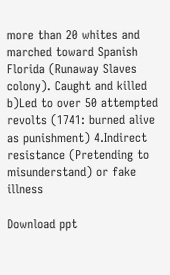more than 20 whites and marched toward Spanish Florida (Runaway Slaves colony). Caught and killed b)Led to over 50 attempted revolts (1741: burned alive as punishment) 4.Indirect resistance (Pretending to misunderstand) or fake illness

Download ppt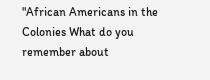"African Americans in the Colonies What do you remember about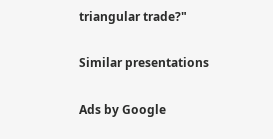triangular trade?"

Similar presentations

Ads by Google